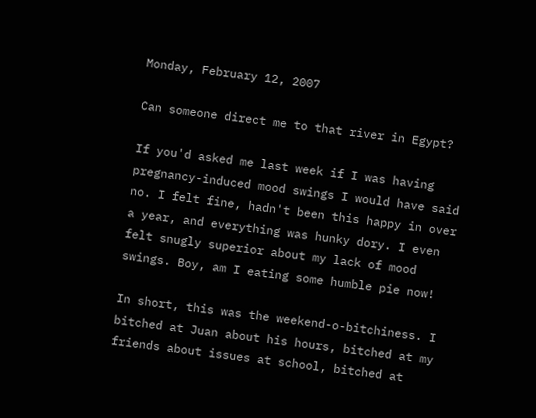Monday, February 12, 2007

Can someone direct me to that river in Egypt?

If you'd asked me last week if I was having pregnancy-induced mood swings I would have said no. I felt fine, hadn't been this happy in over a year, and everything was hunky dory. I even felt snugly superior about my lack of mood swings. Boy, am I eating some humble pie now!

In short, this was the weekend-o-bitchiness. I bitched at Juan about his hours, bitched at my friends about issues at school, bitched at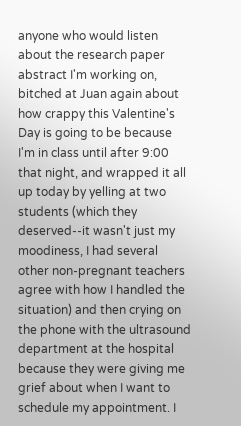anyone who would listen about the research paper abstract I'm working on, bitched at Juan again about how crappy this Valentine's Day is going to be because I'm in class until after 9:00 that night, and wrapped it all up today by yelling at two students (which they deserved--it wasn't just my moodiness, I had several other non-pregnant teachers agree with how I handled the situation) and then crying on the phone with the ultrasound department at the hospital because they were giving me grief about when I want to schedule my appointment. I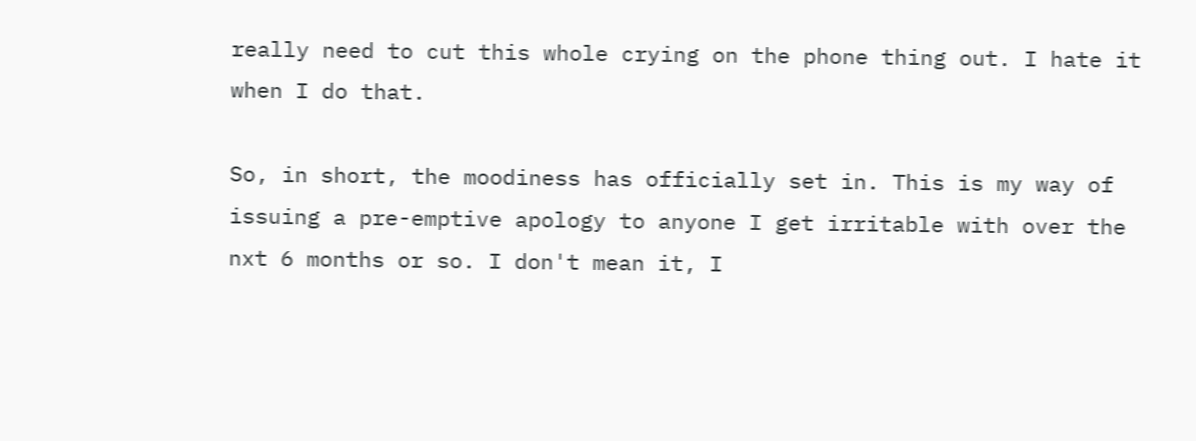really need to cut this whole crying on the phone thing out. I hate it when I do that.

So, in short, the moodiness has officially set in. This is my way of issuing a pre-emptive apology to anyone I get irritable with over the nxt 6 months or so. I don't mean it, I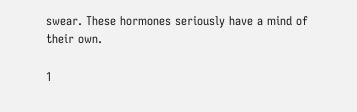swear. These hormones seriously have a mind of their own.

1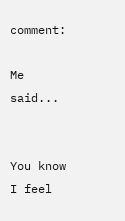comment:

Me said...


You know I feel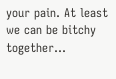your pain. At least we can be bitchy together...